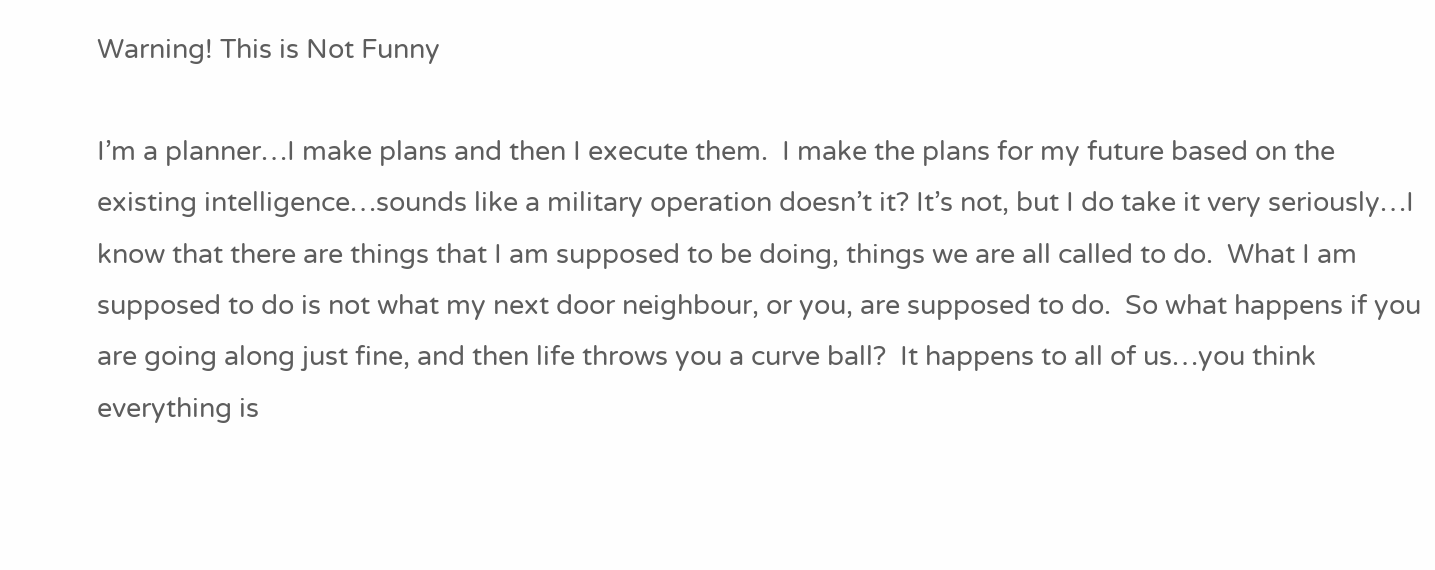Warning! This is Not Funny

I’m a planner…I make plans and then I execute them.  I make the plans for my future based on the existing intelligence…sounds like a military operation doesn’t it? It’s not, but I do take it very seriously…I know that there are things that I am supposed to be doing, things we are all called to do.  What I am supposed to do is not what my next door neighbour, or you, are supposed to do.  So what happens if you are going along just fine, and then life throws you a curve ball?  It happens to all of us…you think everything is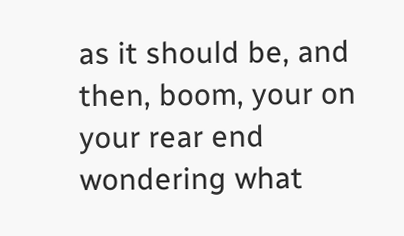as it should be, and then, boom, your on your rear end wondering what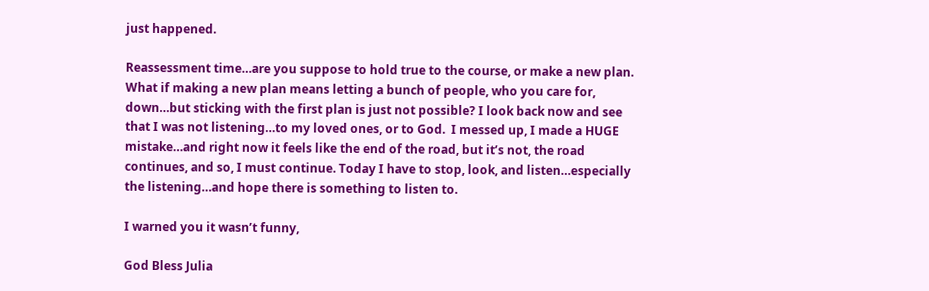just happened.

Reassessment time…are you suppose to hold true to the course, or make a new plan.  What if making a new plan means letting a bunch of people, who you care for, down…but sticking with the first plan is just not possible? I look back now and see that I was not listening…to my loved ones, or to God.  I messed up, I made a HUGE mistake…and right now it feels like the end of the road, but it’s not, the road continues, and so, I must continue. Today I have to stop, look, and listen…especially the listening…and hope there is something to listen to.

I warned you it wasn’t funny,

God Bless Julia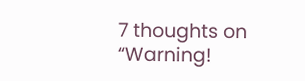7 thoughts on “Warning!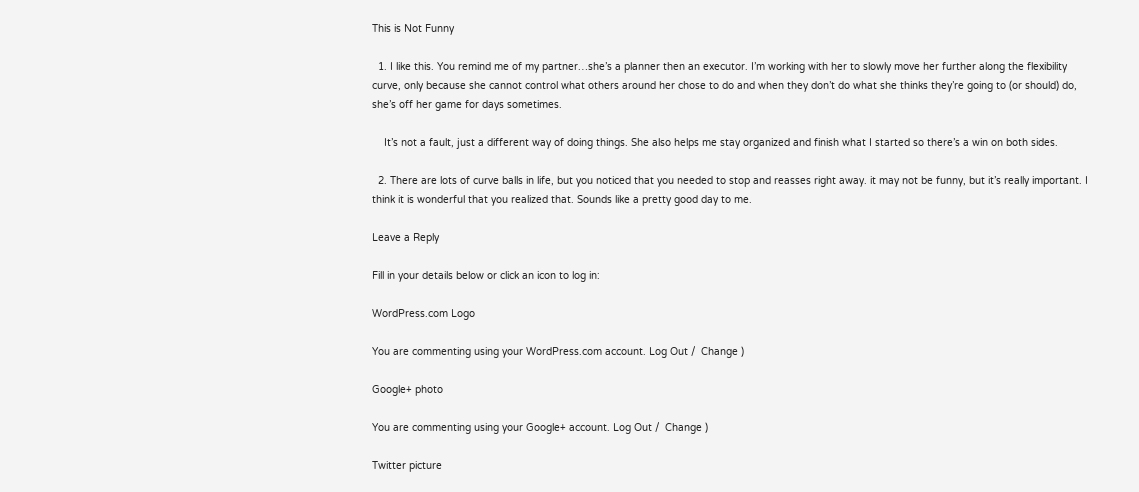This is Not Funny

  1. I like this. You remind me of my partner…she’s a planner then an executor. I’m working with her to slowly move her further along the flexibility curve, only because she cannot control what others around her chose to do and when they don’t do what she thinks they’re going to (or should) do, she’s off her game for days sometimes.

    It’s not a fault, just a different way of doing things. She also helps me stay organized and finish what I started so there’s a win on both sides.

  2. There are lots of curve balls in life, but you noticed that you needed to stop and reasses right away. it may not be funny, but it’s really important. I think it is wonderful that you realized that. Sounds like a pretty good day to me.

Leave a Reply

Fill in your details below or click an icon to log in:

WordPress.com Logo

You are commenting using your WordPress.com account. Log Out /  Change )

Google+ photo

You are commenting using your Google+ account. Log Out /  Change )

Twitter picture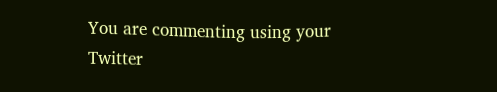You are commenting using your Twitter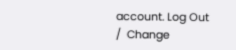account. Log Out /  Change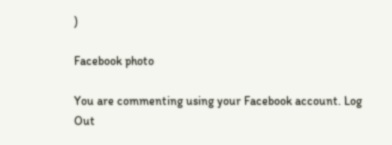)

Facebook photo

You are commenting using your Facebook account. Log Out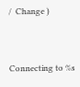/  Change )


Connecting to %s